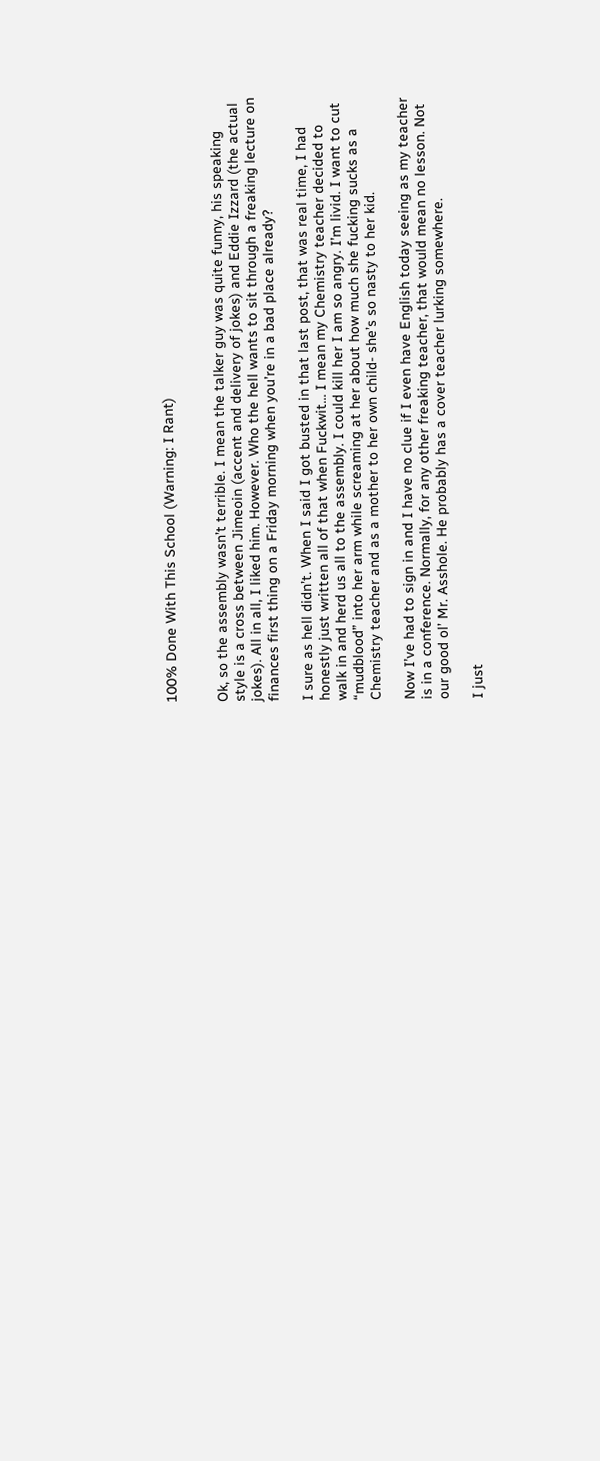100% Done With This School (Warning: I Rant)


Ok, so the assembly wasn’t terrible. I mean the talker guy was quite funny, his speaking style is a cross between Jimeoin (accent and delivery of jokes) and Eddie Izzard (the actual jokes). All in all, I liked him. However. Who the hell wants to sit through a freaking lecture on finances first thing on a Friday morning when you’re in a bad place already?

I sure as hell didn’t. When I said I got busted in that last post, that was real time, I had honestly just written all of that when Fuckwit… I mean my Chemistry teacher decided to walk in and herd us all to the assembly. I could kill her I am so angry. I’m livid. I want to cut “mudblood” into her arm while screaming at her about how much she fucking sucks as a Chemistry teacher and as a mother to her own child- she’s so nasty to her kid.

Now I’ve had to sign in and I have no clue if I even have English today seeing as my teacher is in a conference. Normally, for any other freaking teacher, that would mean no lesson. Not our good ol’ Mr. Asshole. He probably has a cover teacher lurking somewhere.

I just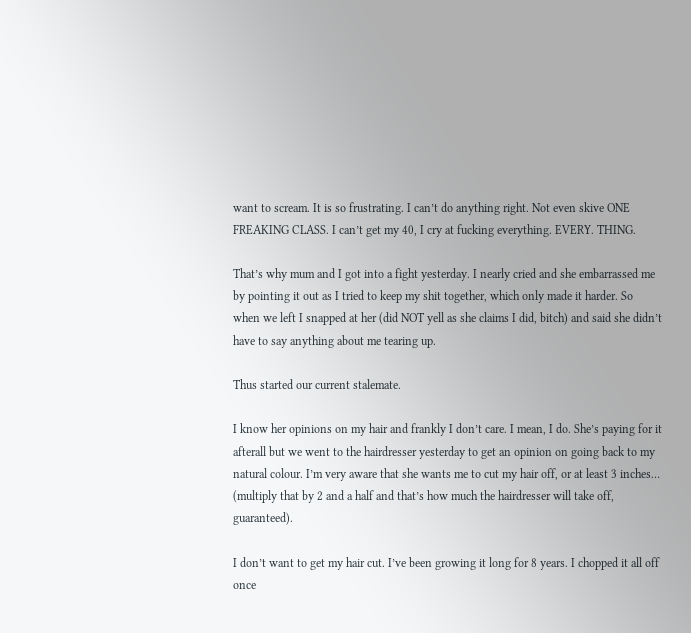want to scream. It is so frustrating. I can’t do anything right. Not even skive ONE FREAKING CLASS. I can’t get my 40, I cry at fucking everything. EVERY. THING.

That’s why mum and I got into a fight yesterday. I nearly cried and she embarrassed me by pointing it out as I tried to keep my shit together, which only made it harder. So when we left I snapped at her (did NOT yell as she claims I did, bitch) and said she didn’t have to say anything about me tearing up.

Thus started our current stalemate.

I know her opinions on my hair and frankly I don’t care. I mean, I do. She’s paying for it afterall but we went to the hairdresser yesterday to get an opinion on going back to my natural colour. I’m very aware that she wants me to cut my hair off, or at least 3 inches… (multiply that by 2 and a half and that’s how much the hairdresser will take off, guaranteed).

I don’t want to get my hair cut. I’ve been growing it long for 8 years. I chopped it all off once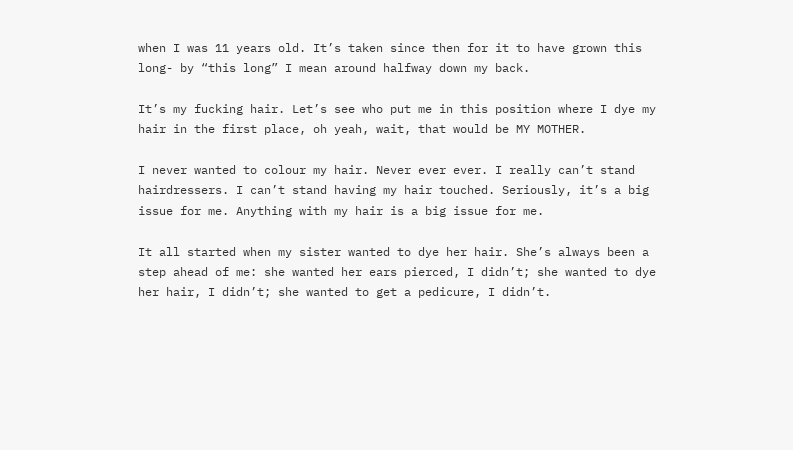when I was 11 years old. It’s taken since then for it to have grown this long- by “this long” I mean around halfway down my back.

It’s my fucking hair. Let’s see who put me in this position where I dye my hair in the first place, oh yeah, wait, that would be MY MOTHER.

I never wanted to colour my hair. Never ever ever. I really can’t stand hairdressers. I can’t stand having my hair touched. Seriously, it’s a big issue for me. Anything with my hair is a big issue for me.

It all started when my sister wanted to dye her hair. She’s always been a step ahead of me: she wanted her ears pierced, I didn’t; she wanted to dye her hair, I didn’t; she wanted to get a pedicure, I didn’t.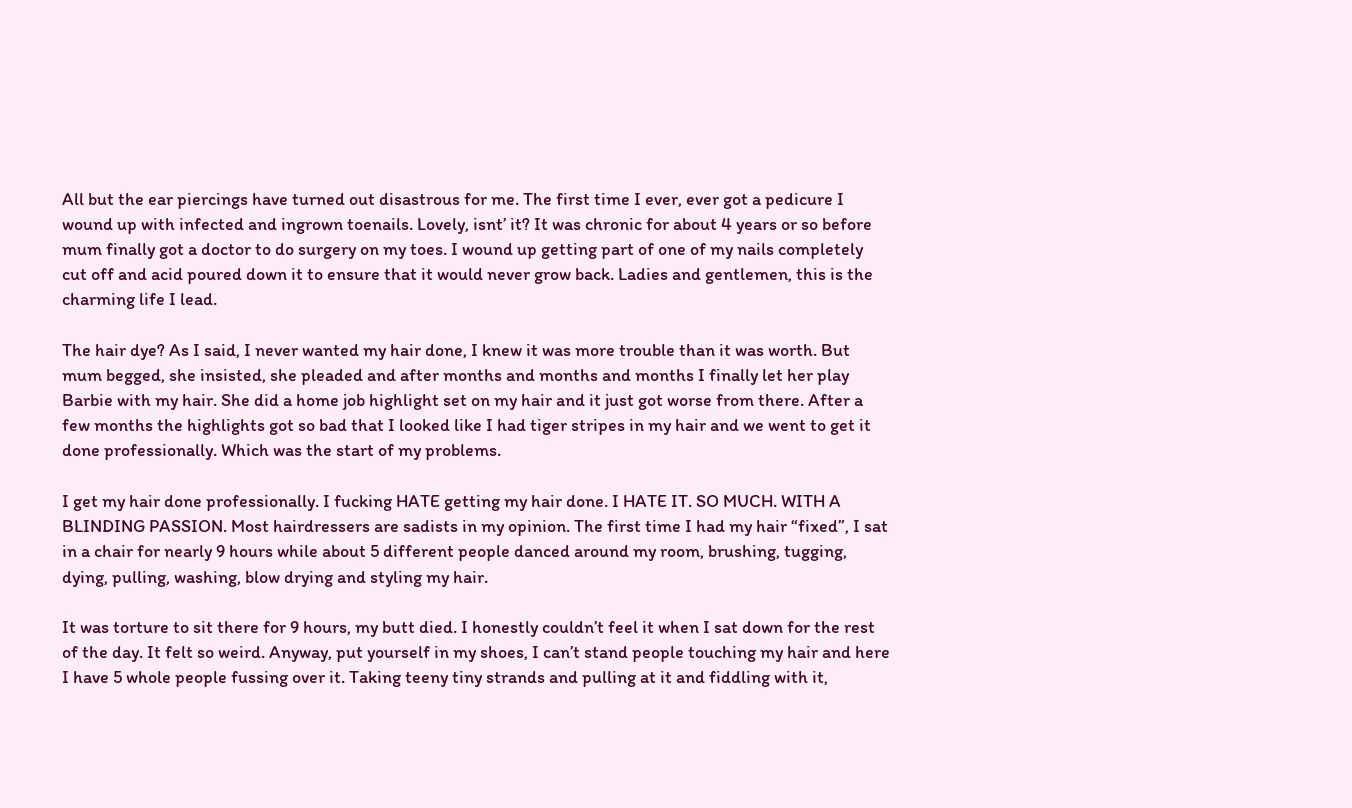All but the ear piercings have turned out disastrous for me. The first time I ever, ever got a pedicure I wound up with infected and ingrown toenails. Lovely, isnt’ it? It was chronic for about 4 years or so before mum finally got a doctor to do surgery on my toes. I wound up getting part of one of my nails completely cut off and acid poured down it to ensure that it would never grow back. Ladies and gentlemen, this is the charming life I lead.

The hair dye? As I said, I never wanted my hair done, I knew it was more trouble than it was worth. But mum begged, she insisted, she pleaded and after months and months and months I finally let her play Barbie with my hair. She did a home job highlight set on my hair and it just got worse from there. After a few months the highlights got so bad that I looked like I had tiger stripes in my hair and we went to get it done professionally. Which was the start of my problems.

I get my hair done professionally. I fucking HATE getting my hair done. I HATE IT. SO MUCH. WITH A BLINDING PASSION. Most hairdressers are sadists in my opinion. The first time I had my hair “fixed”, I sat in a chair for nearly 9 hours while about 5 different people danced around my room, brushing, tugging, dying, pulling, washing, blow drying and styling my hair.

It was torture to sit there for 9 hours, my butt died. I honestly couldn’t feel it when I sat down for the rest of the day. It felt so weird. Anyway, put yourself in my shoes, I can’t stand people touching my hair and here I have 5 whole people fussing over it. Taking teeny tiny strands and pulling at it and fiddling with it,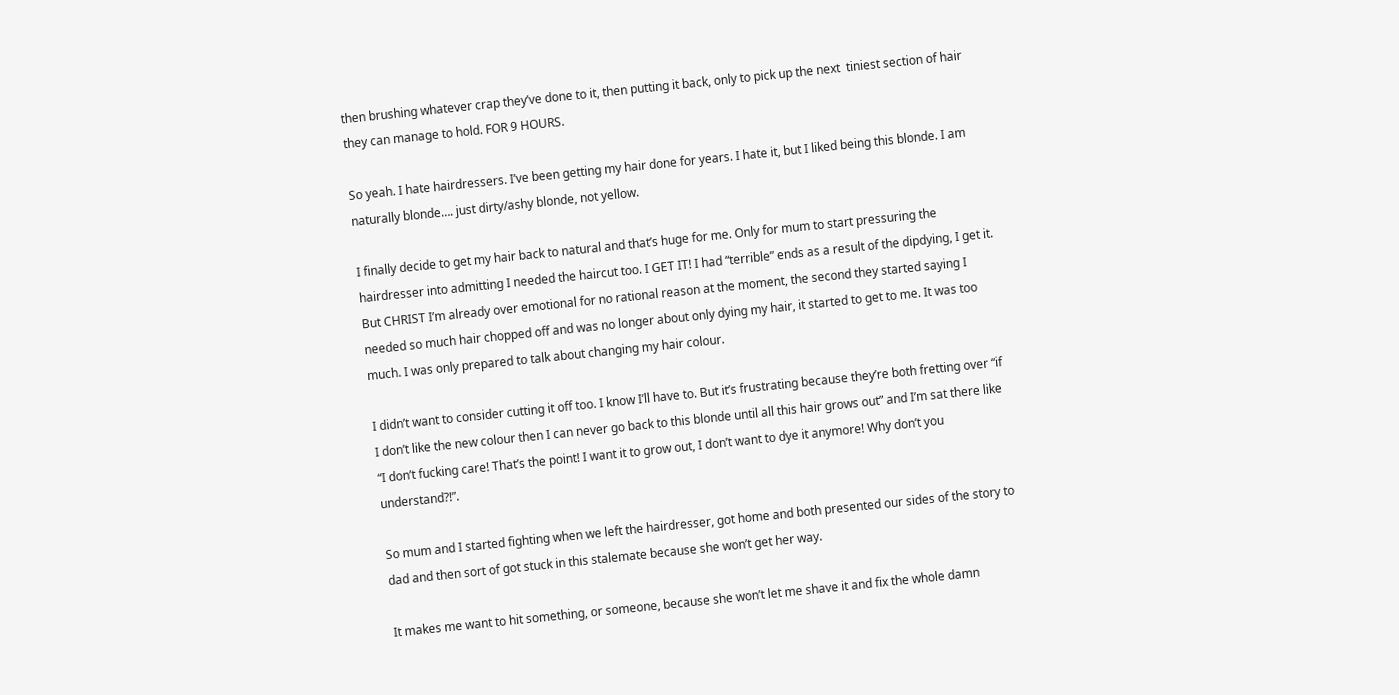then brushing whatever crap they’ve done to it, then putting it back, only to pick up the next  tiniest section of hair they can manage to hold. FOR 9 HOURS.

So yeah. I hate hairdressers. I’ve been getting my hair done for years. I hate it, but I liked being this blonde. I am naturally blonde…. just dirty/ashy blonde, not yellow.

I finally decide to get my hair back to natural and that’s huge for me. Only for mum to start pressuring the hairdresser into admitting I needed the haircut too. I GET IT! I had “terrible” ends as a result of the dipdying, I get it. But CHRIST I’m already over emotional for no rational reason at the moment, the second they started saying I needed so much hair chopped off and was no longer about only dying my hair, it started to get to me. It was too much. I was only prepared to talk about changing my hair colour.

I didn’t want to consider cutting it off too. I know I’ll have to. But it’s frustrating because they’re both fretting over “if I don’t like the new colour then I can never go back to this blonde until all this hair grows out” and I’m sat there like “I don’t fucking care! That’s the point! I want it to grow out, I don’t want to dye it anymore! Why don’t you understand?!”.

So mum and I started fighting when we left the hairdresser, got home and both presented our sides of the story to dad and then sort of got stuck in this stalemate because she won’t get her way.

It makes me want to hit something, or someone, because she won’t let me shave it and fix the whole damn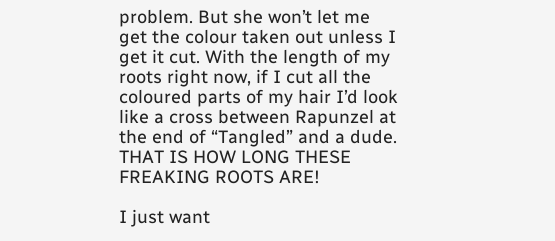problem. But she won’t let me get the colour taken out unless I get it cut. With the length of my roots right now, if I cut all the coloured parts of my hair I’d look like a cross between Rapunzel at the end of “Tangled” and a dude. THAT IS HOW LONG THESE FREAKING ROOTS ARE!

I just want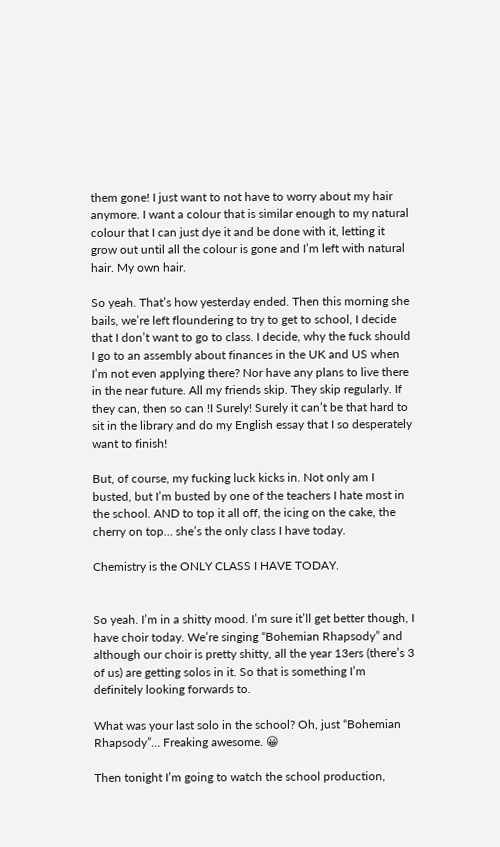them gone! I just want to not have to worry about my hair anymore. I want a colour that is similar enough to my natural colour that I can just dye it and be done with it, letting it grow out until all the colour is gone and I’m left with natural hair. My own hair.

So yeah. That’s how yesterday ended. Then this morning she bails, we’re left floundering to try to get to school, I decide that I don’t want to go to class. I decide, why the fuck should I go to an assembly about finances in the UK and US when I’m not even applying there? Nor have any plans to live there in the near future. All my friends skip. They skip regularly. If they can, then so can !I Surely! Surely it can’t be that hard to sit in the library and do my English essay that I so desperately want to finish!

But, of course, my fucking luck kicks in. Not only am I busted, but I’m busted by one of the teachers I hate most in the school. AND to top it all off, the icing on the cake, the cherry on top… she’s the only class I have today.

Chemistry is the ONLY CLASS I HAVE TODAY.


So yeah. I’m in a shitty mood. I’m sure it’ll get better though, I have choir today. We’re singing “Bohemian Rhapsody” and although our choir is pretty shitty, all the year 13ers (there’s 3 of us) are getting solos in it. So that is something I’m definitely looking forwards to.

What was your last solo in the school? Oh, just “Bohemian Rhapsody”… Freaking awesome. 😀

Then tonight I’m going to watch the school production,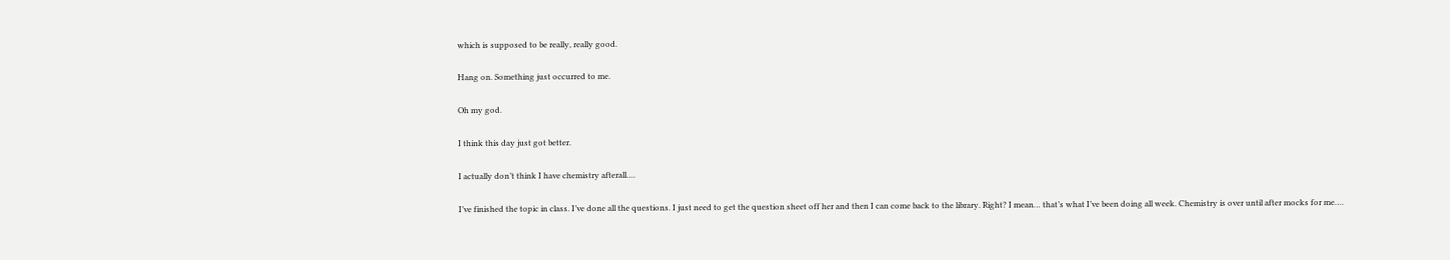which is supposed to be really, really good.

Hang on. Something just occurred to me.

Oh my god.

I think this day just got better.

I actually don’t think I have chemistry afterall….

I’ve finished the topic in class. I’ve done all the questions. I just need to get the question sheet off her and then I can come back to the library. Right? I mean… that’s what I’ve been doing all week. Chemistry is over until after mocks for me….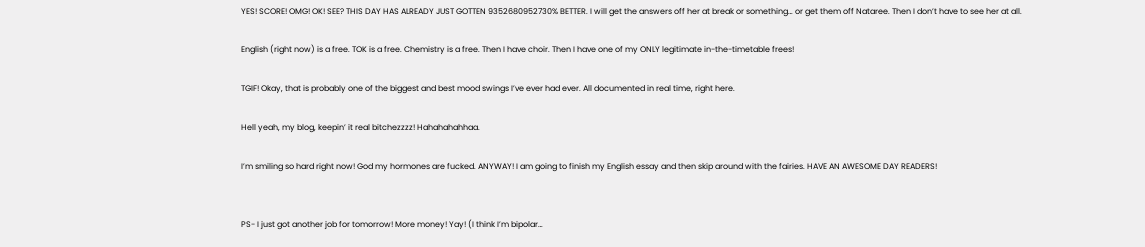YES! SCORE! OMG! OK! SEE? THIS DAY HAS ALREADY JUST GOTTEN 9352680952730% BETTER. I will get the answers off her at break or something… or get them off Nataree. Then I don’t have to see her at all.

English (right now) is a free. TOK is a free. Chemistry is a free. Then I have choir. Then I have one of my ONLY legitimate in-the-timetable frees!

TGIF! Okay, that is probably one of the biggest and best mood swings I’ve ever had ever. All documented in real time, right here.

Hell yeah, my blog, keepin’ it real bitchezzzz! Hahahahahhaa.

I’m smiling so hard right now! God my hormones are fucked. ANYWAY! I am going to finish my English essay and then skip around with the fairies. HAVE AN AWESOME DAY READERS!


PS- I just got another job for tomorrow! More money! Yay! (I think I’m bipolar…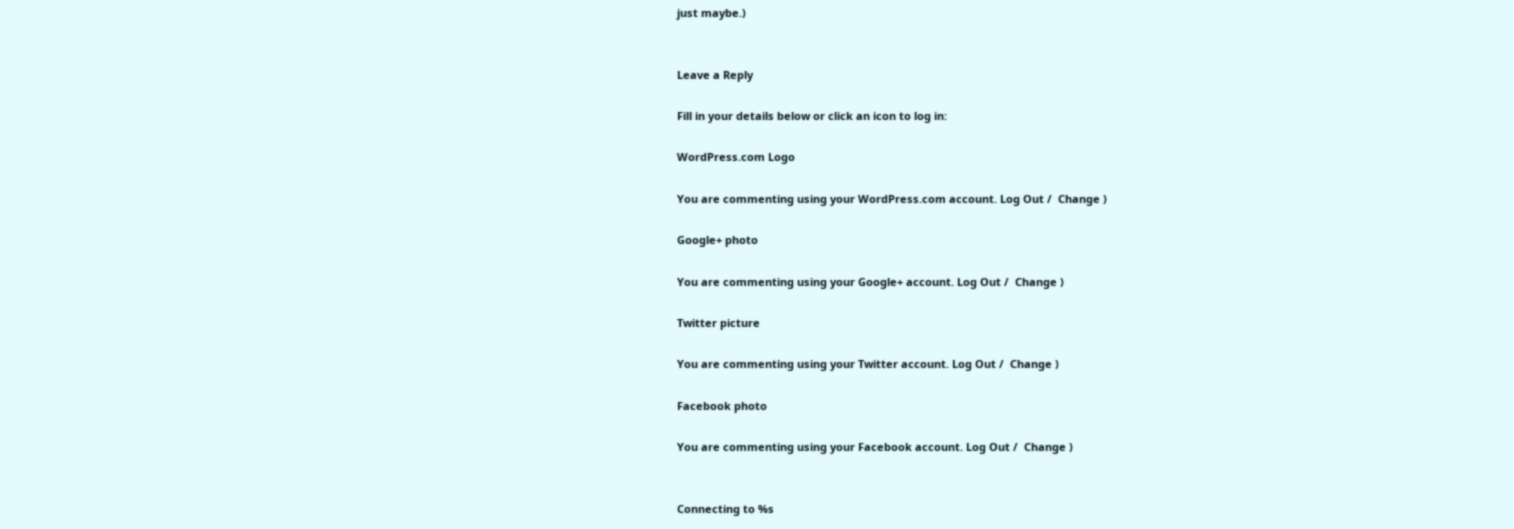just maybe.)


Leave a Reply

Fill in your details below or click an icon to log in:

WordPress.com Logo

You are commenting using your WordPress.com account. Log Out /  Change )

Google+ photo

You are commenting using your Google+ account. Log Out /  Change )

Twitter picture

You are commenting using your Twitter account. Log Out /  Change )

Facebook photo

You are commenting using your Facebook account. Log Out /  Change )


Connecting to %s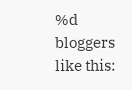%d bloggers like this: